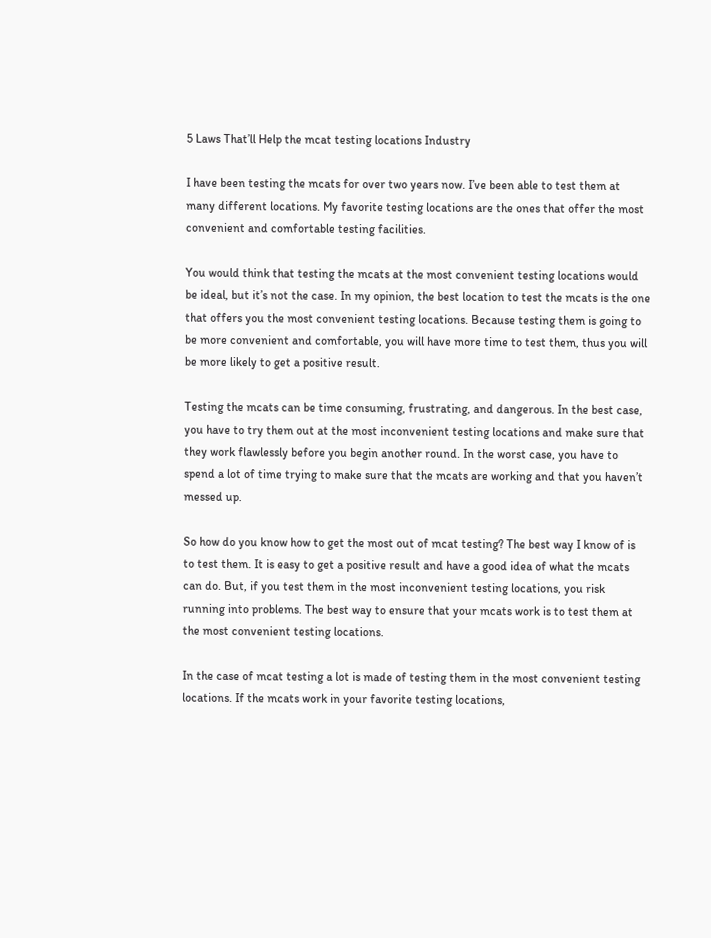5 Laws That’ll Help the mcat testing locations Industry

I have been testing the mcats for over two years now. I’ve been able to test them at many different locations. My favorite testing locations are the ones that offer the most convenient and comfortable testing facilities.

You would think that testing the mcats at the most convenient testing locations would be ideal, but it’s not the case. In my opinion, the best location to test the mcats is the one that offers you the most convenient testing locations. Because testing them is going to be more convenient and comfortable, you will have more time to test them, thus you will be more likely to get a positive result.

Testing the mcats can be time consuming, frustrating, and dangerous. In the best case, you have to try them out at the most inconvenient testing locations and make sure that they work flawlessly before you begin another round. In the worst case, you have to spend a lot of time trying to make sure that the mcats are working and that you haven’t messed up.

So how do you know how to get the most out of mcat testing? The best way I know of is to test them. It is easy to get a positive result and have a good idea of what the mcats can do. But, if you test them in the most inconvenient testing locations, you risk running into problems. The best way to ensure that your mcats work is to test them at the most convenient testing locations.

In the case of mcat testing a lot is made of testing them in the most convenient testing locations. If the mcats work in your favorite testing locations,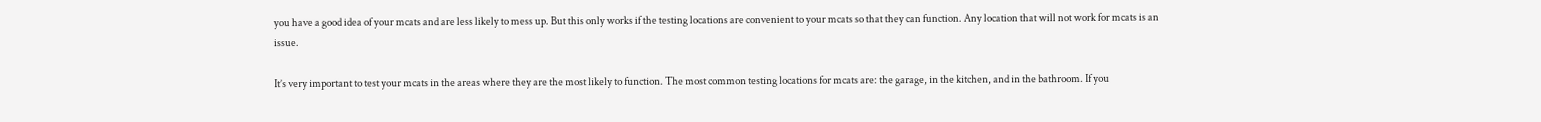you have a good idea of your mcats and are less likely to mess up. But this only works if the testing locations are convenient to your mcats so that they can function. Any location that will not work for mcats is an issue.

It’s very important to test your mcats in the areas where they are the most likely to function. The most common testing locations for mcats are: the garage, in the kitchen, and in the bathroom. If you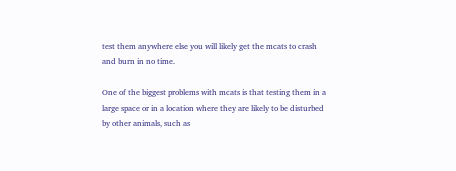test them anywhere else you will likely get the mcats to crash and burn in no time.

One of the biggest problems with mcats is that testing them in a large space or in a location where they are likely to be disturbed by other animals, such as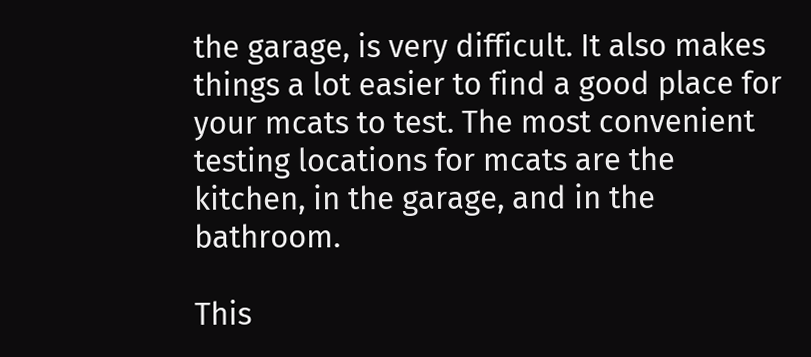the garage, is very difficult. It also makes things a lot easier to find a good place for your mcats to test. The most convenient testing locations for mcats are the kitchen, in the garage, and in the bathroom.

This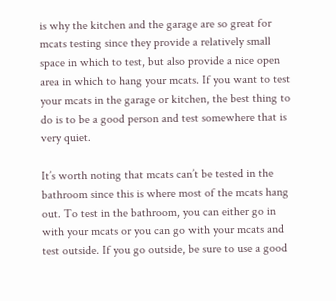is why the kitchen and the garage are so great for mcats testing since they provide a relatively small space in which to test, but also provide a nice open area in which to hang your mcats. If you want to test your mcats in the garage or kitchen, the best thing to do is to be a good person and test somewhere that is very quiet.

It’s worth noting that mcats can’t be tested in the bathroom since this is where most of the mcats hang out. To test in the bathroom, you can either go in with your mcats or you can go with your mcats and test outside. If you go outside, be sure to use a good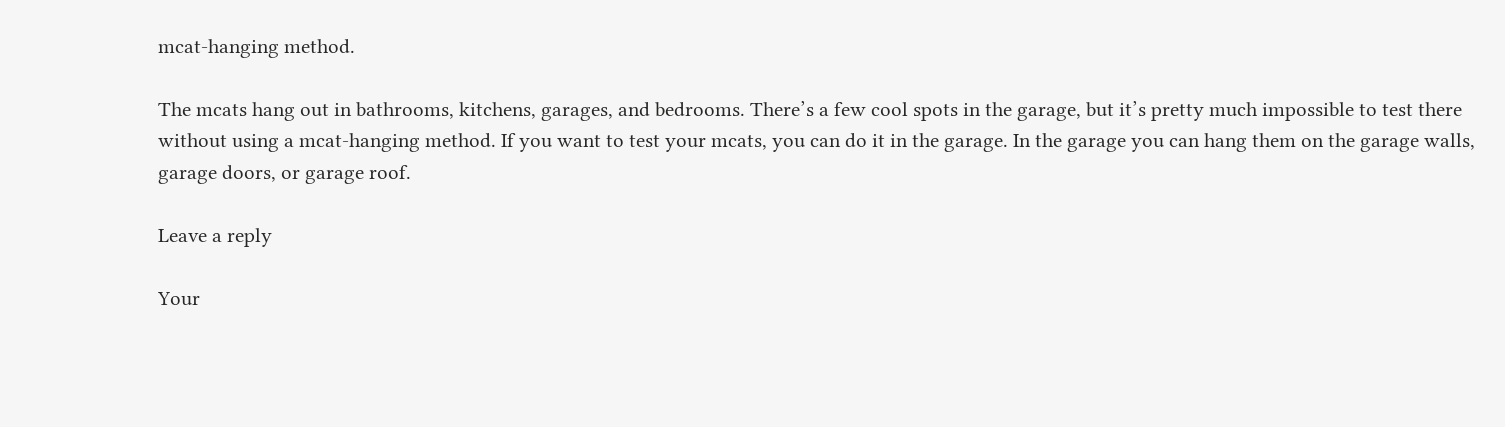mcat-hanging method.

The mcats hang out in bathrooms, kitchens, garages, and bedrooms. There’s a few cool spots in the garage, but it’s pretty much impossible to test there without using a mcat-hanging method. If you want to test your mcats, you can do it in the garage. In the garage you can hang them on the garage walls, garage doors, or garage roof.

Leave a reply

Your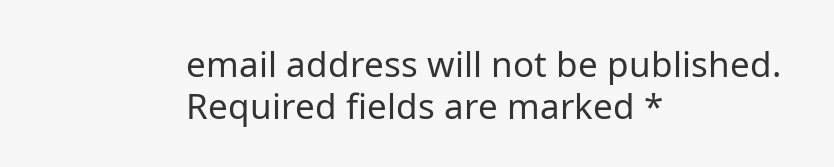email address will not be published. Required fields are marked *